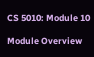CS 5010: Module 10

Module Overview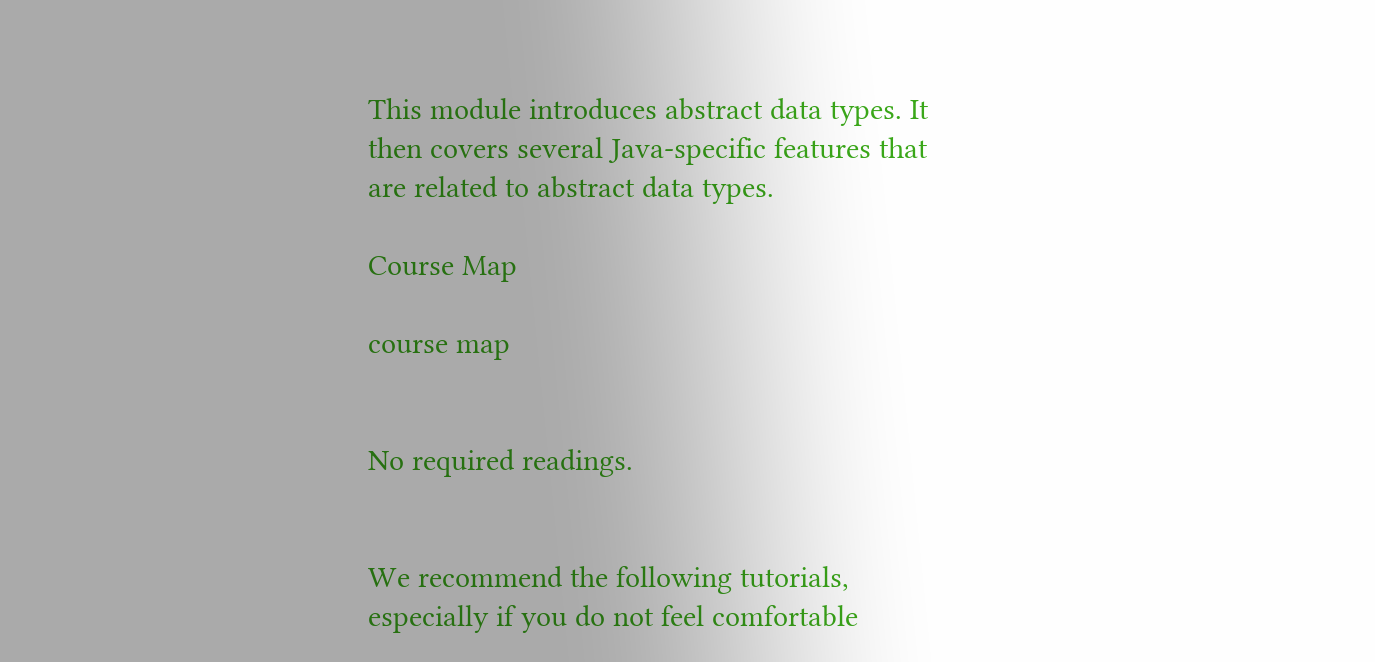This module introduces abstract data types. It then covers several Java-specific features that are related to abstract data types.

Course Map

course map


No required readings.


We recommend the following tutorials, especially if you do not feel comfortable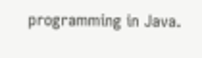programming in Java.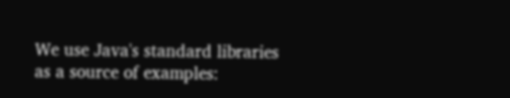We use Java's standard libraries as a source of examples: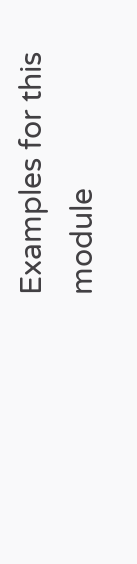Examples for this module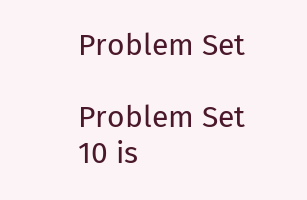Problem Set

Problem Set 10 is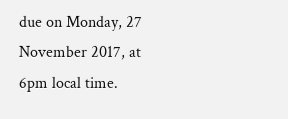due on Monday, 27 November 2017, at 6pm local time.